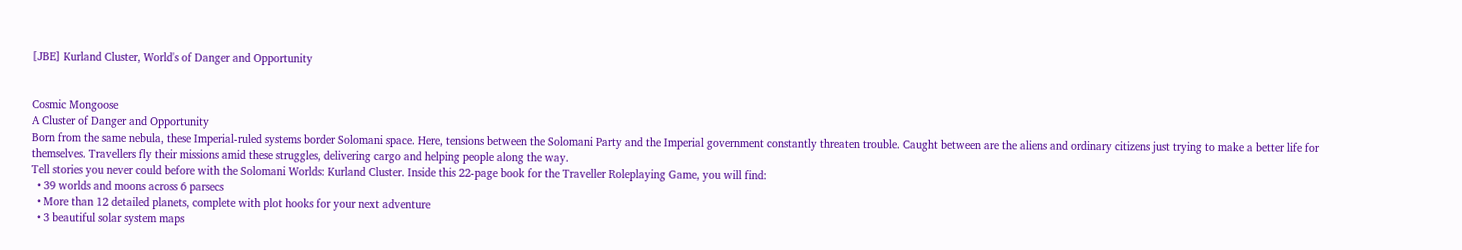[JBE] Kurland Cluster, World's of Danger and Opportunity


Cosmic Mongoose
A Cluster of Danger and Opportunity
Born from the same nebula, these Imperial-ruled systems border Solomani space. Here, tensions between the Solomani Party and the Imperial government constantly threaten trouble. Caught between are the aliens and ordinary citizens just trying to make a better life for themselves. Travellers fly their missions amid these struggles, delivering cargo and helping people along the way.
Tell stories you never could before with the Solomani Worlds: Kurland Cluster. Inside this 22-page book for the Traveller Roleplaying Game, you will find:
  • 39 worlds and moons across 6 parsecs
  • More than 12 detailed planets, complete with plot hooks for your next adventure
  • 3 beautiful solar system maps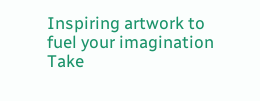Inspiring artwork to fuel your imagination
Take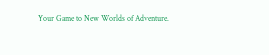Your Game to New Worlds of Adventure.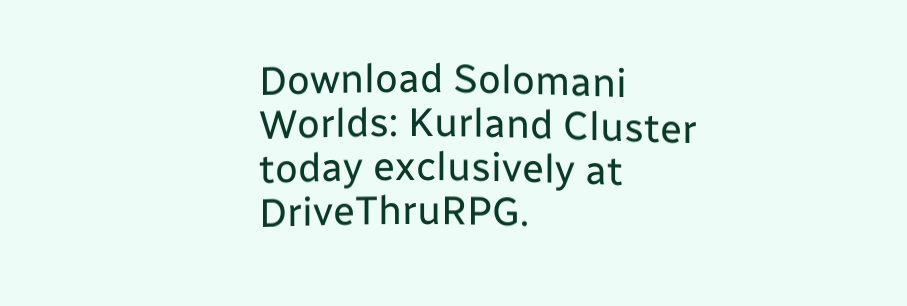Download Solomani Worlds: Kurland Cluster today exclusively at DriveThruRPG.